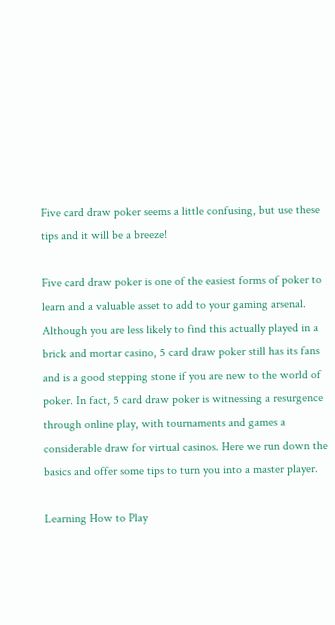Five card draw poker seems a little confusing, but use these tips and it will be a breeze!

Five card draw poker is one of the easiest forms of poker to learn and a valuable asset to add to your gaming arsenal. Although you are less likely to find this actually played in a brick and mortar casino, 5 card draw poker still has its fans and is a good stepping stone if you are new to the world of poker. In fact, 5 card draw poker is witnessing a resurgence through online play, with tournaments and games a considerable draw for virtual casinos. Here we run down the basics and offer some tips to turn you into a master player.

Learning How to Play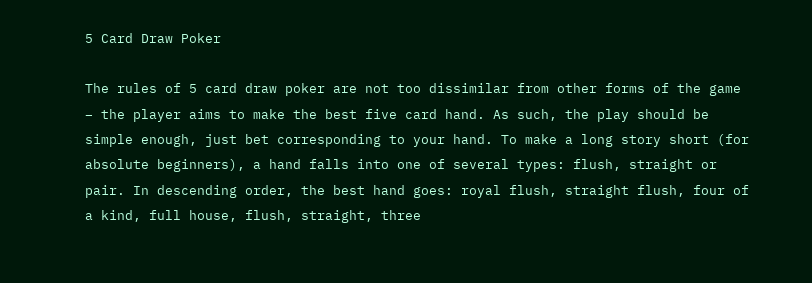5 Card Draw Poker

The rules of 5 card draw poker are not too dissimilar from other forms of the game – the player aims to make the best five card hand. As such, the play should be simple enough, just bet corresponding to your hand. To make a long story short (for absolute beginners), a hand falls into one of several types: flush, straight or pair. In descending order, the best hand goes: royal flush, straight flush, four of a kind, full house, flush, straight, three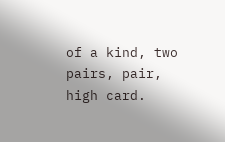of a kind, two pairs, pair, high card.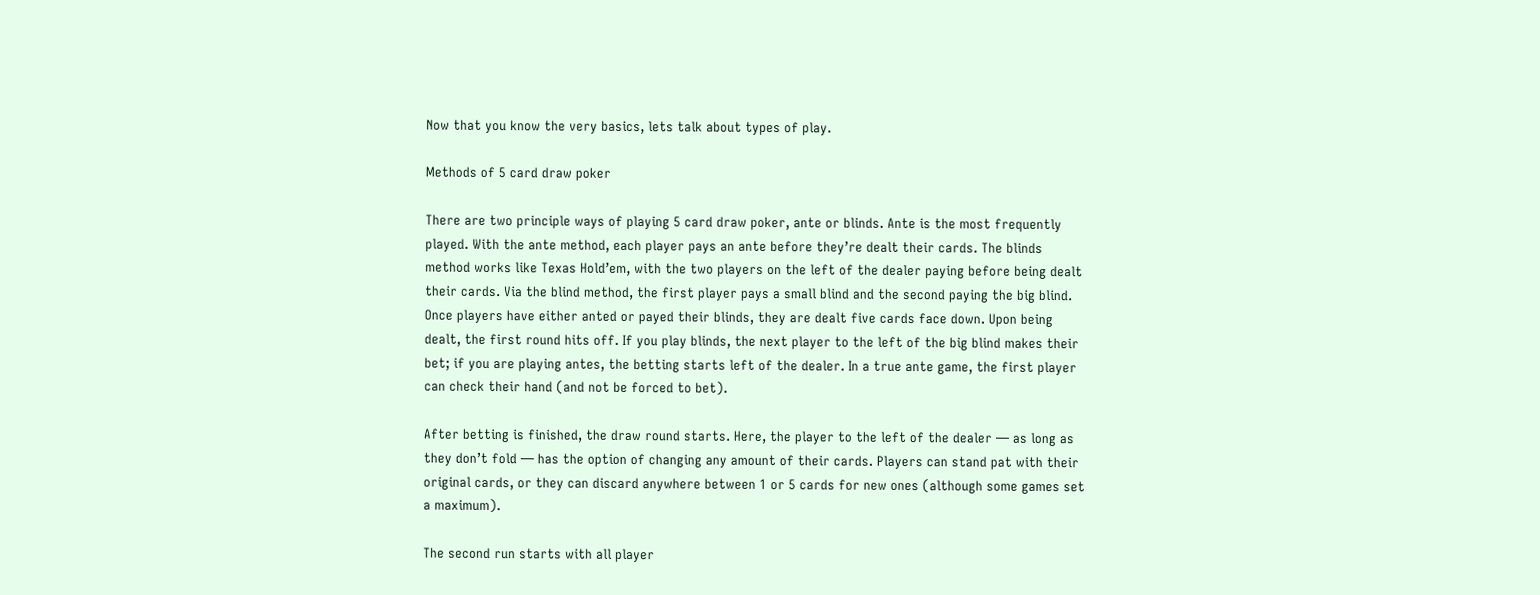Now that you know the very basics, lets talk about types of play.

Methods of 5 card draw poker

There are two principle ways of playing 5 card draw poker, ante or blinds. Ante is the most frequently played. With the ante method, each player pays an ante before they’re dealt their cards. The blinds method works like Texas Hold’em, with the two players on the left of the dealer paying before being dealt their cards. Via the blind method, the first player pays a small blind and the second paying the big blind. Once players have either anted or payed their blinds, they are dealt five cards face down. Upon being dealt, the first round hits off. If you play blinds, the next player to the left of the big blind makes their bet; if you are playing antes, the betting starts left of the dealer. In a true ante game, the first player can check their hand (and not be forced to bet).

After betting is finished, the draw round starts. Here, the player to the left of the dealer — as long as they don’t fold — has the option of changing any amount of their cards. Players can stand pat with their original cards, or they can discard anywhere between 1 or 5 cards for new ones (although some games set a maximum).

The second run starts with all player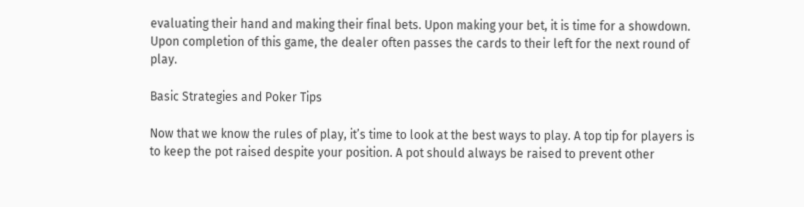evaluating their hand and making their final bets. Upon making your bet, it is time for a showdown. Upon completion of this game, the dealer often passes the cards to their left for the next round of play.

Basic Strategies and Poker Tips

Now that we know the rules of play, it’s time to look at the best ways to play. A top tip for players is to keep the pot raised despite your position. A pot should always be raised to prevent other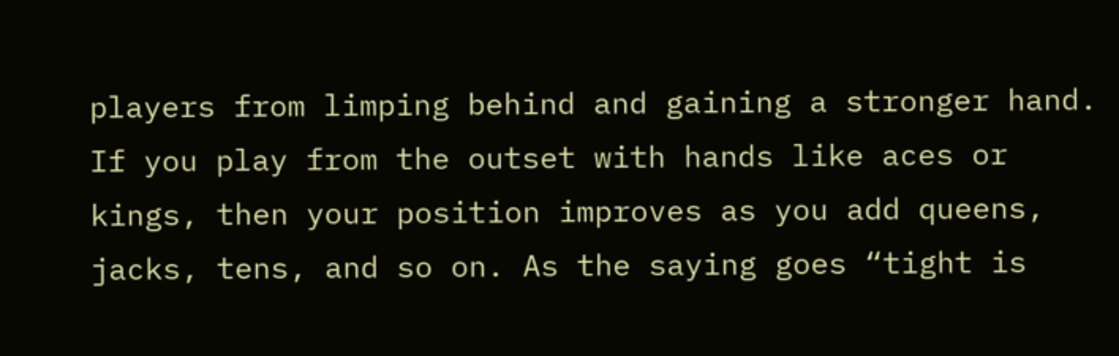players from limping behind and gaining a stronger hand. If you play from the outset with hands like aces or kings, then your position improves as you add queens, jacks, tens, and so on. As the saying goes “tight is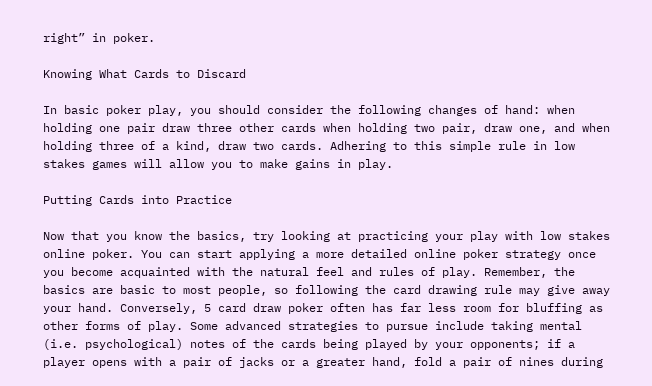right” in poker.

Knowing What Cards to Discard

In basic poker play, you should consider the following changes of hand: when holding one pair draw three other cards when holding two pair, draw one, and when holding three of a kind, draw two cards. Adhering to this simple rule in low stakes games will allow you to make gains in play.

Putting Cards into Practice

Now that you know the basics, try looking at practicing your play with low stakes online poker. You can start applying a more detailed online poker strategy once you become acquainted with the natural feel and rules of play. Remember, the basics are basic to most people, so following the card drawing rule may give away your hand. Conversely, 5 card draw poker often has far less room for bluffing as other forms of play. Some advanced strategies to pursue include taking mental (i.e. psychological) notes of the cards being played by your opponents; if a player opens with a pair of jacks or a greater hand, fold a pair of nines during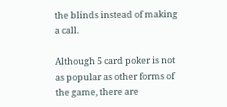the blinds instead of making a call.

Although 5 card poker is not as popular as other forms of the game, there are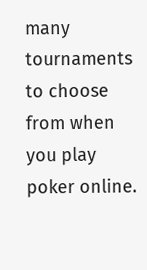many tournaments to choose from when you play poker online.